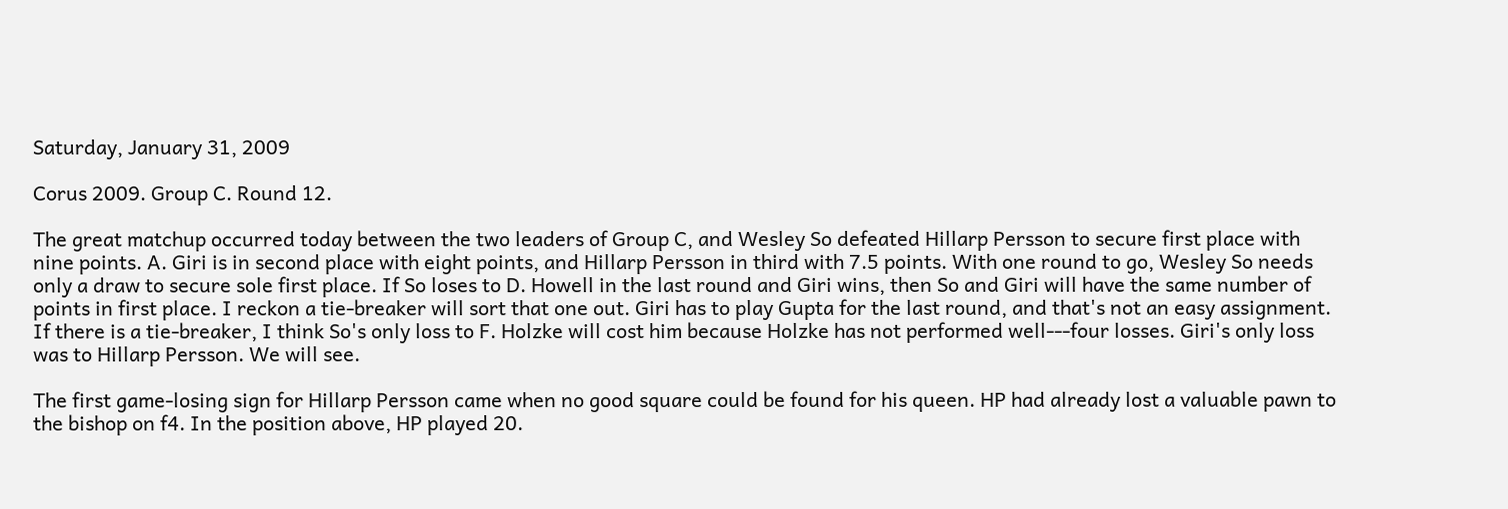Saturday, January 31, 2009

Corus 2009. Group C. Round 12.

The great matchup occurred today between the two leaders of Group C, and Wesley So defeated Hillarp Persson to secure first place with nine points. A. Giri is in second place with eight points, and Hillarp Persson in third with 7.5 points. With one round to go, Wesley So needs only a draw to secure sole first place. If So loses to D. Howell in the last round and Giri wins, then So and Giri will have the same number of points in first place. I reckon a tie-breaker will sort that one out. Giri has to play Gupta for the last round, and that's not an easy assignment. If there is a tie-breaker, I think So's only loss to F. Holzke will cost him because Holzke has not performed well---four losses. Giri's only loss was to Hillarp Persson. We will see.

The first game-losing sign for Hillarp Persson came when no good square could be found for his queen. HP had already lost a valuable pawn to the bishop on f4. In the position above, HP played 20.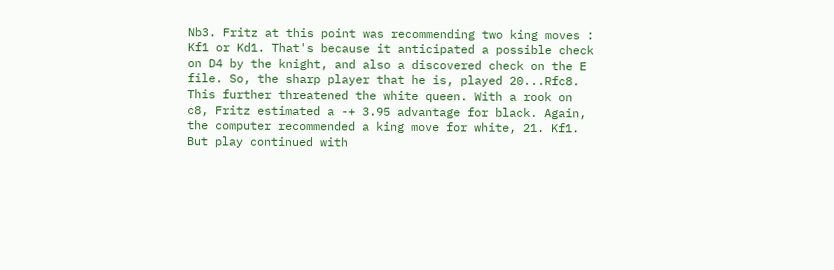Nb3. Fritz at this point was recommending two king moves : Kf1 or Kd1. That's because it anticipated a possible check on D4 by the knight, and also a discovered check on the E file. So, the sharp player that he is, played 20...Rfc8. This further threatened the white queen. With a rook on c8, Fritz estimated a -+ 3.95 advantage for black. Again, the computer recommended a king move for white, 21. Kf1. But play continued with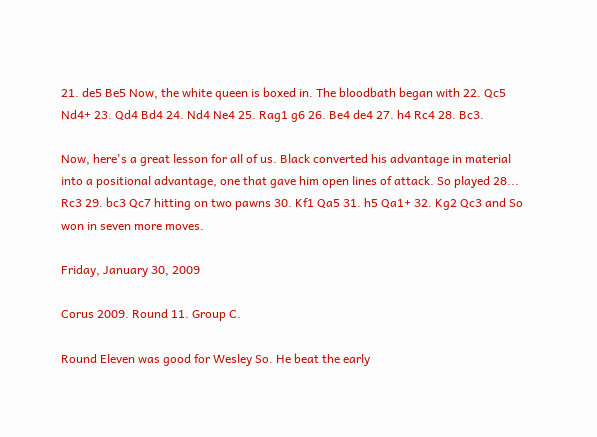21. de5 Be5 Now, the white queen is boxed in. The bloodbath began with 22. Qc5 Nd4+ 23. Qd4 Bd4 24. Nd4 Ne4 25. Rag1 g6 26. Be4 de4 27. h4 Rc4 28. Bc3.

Now, here's a great lesson for all of us. Black converted his advantage in material into a positional advantage, one that gave him open lines of attack. So played 28... Rc3 29. bc3 Qc7 hitting on two pawns 30. Kf1 Qa5 31. h5 Qa1+ 32. Kg2 Qc3 and So won in seven more moves.

Friday, January 30, 2009

Corus 2009. Round 11. Group C.

Round Eleven was good for Wesley So. He beat the early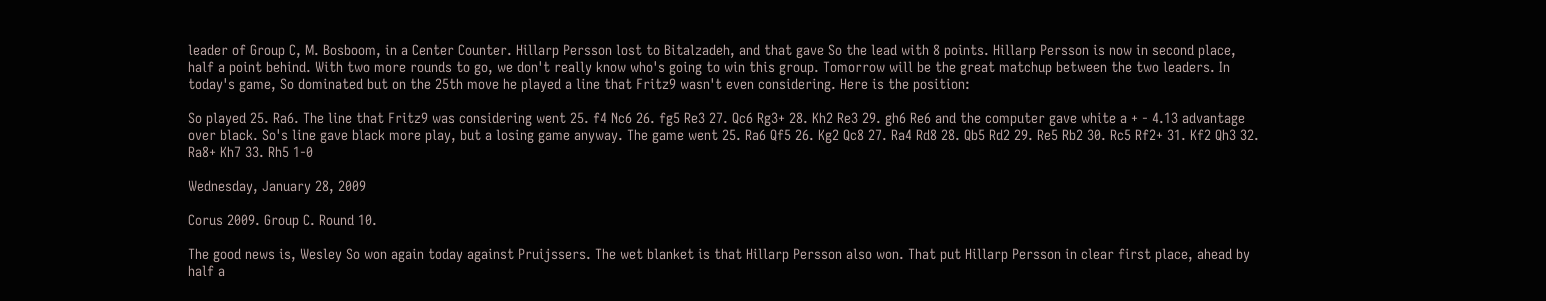leader of Group C, M. Bosboom, in a Center Counter. Hillarp Persson lost to Bitalzadeh, and that gave So the lead with 8 points. Hillarp Persson is now in second place, half a point behind. With two more rounds to go, we don't really know who's going to win this group. Tomorrow will be the great matchup between the two leaders. In today's game, So dominated but on the 25th move he played a line that Fritz9 wasn't even considering. Here is the position:

So played 25. Ra6. The line that Fritz9 was considering went 25. f4 Nc6 26. fg5 Re3 27. Qc6 Rg3+ 28. Kh2 Re3 29. gh6 Re6 and the computer gave white a + - 4.13 advantage over black. So's line gave black more play, but a losing game anyway. The game went 25. Ra6 Qf5 26. Kg2 Qc8 27. Ra4 Rd8 28. Qb5 Rd2 29. Re5 Rb2 30. Rc5 Rf2+ 31. Kf2 Qh3 32. Ra8+ Kh7 33. Rh5 1-0

Wednesday, January 28, 2009

Corus 2009. Group C. Round 10.

The good news is, Wesley So won again today against Pruijssers. The wet blanket is that Hillarp Persson also won. That put Hillarp Persson in clear first place, ahead by half a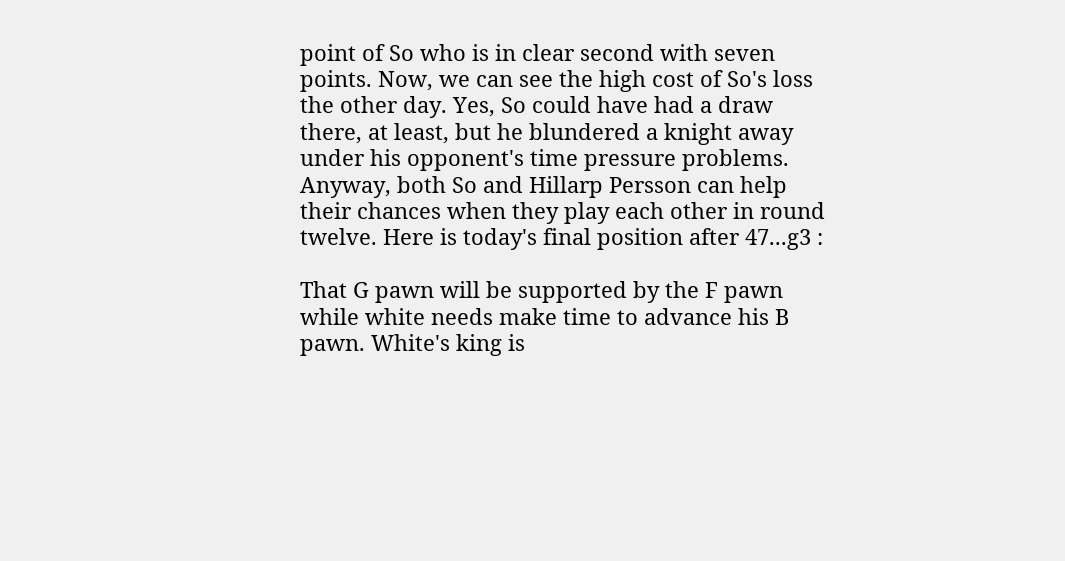point of So who is in clear second with seven points. Now, we can see the high cost of So's loss the other day. Yes, So could have had a draw there, at least, but he blundered a knight away under his opponent's time pressure problems. Anyway, both So and Hillarp Persson can help their chances when they play each other in round twelve. Here is today's final position after 47...g3 :

That G pawn will be supported by the F pawn while white needs make time to advance his B pawn. White's king is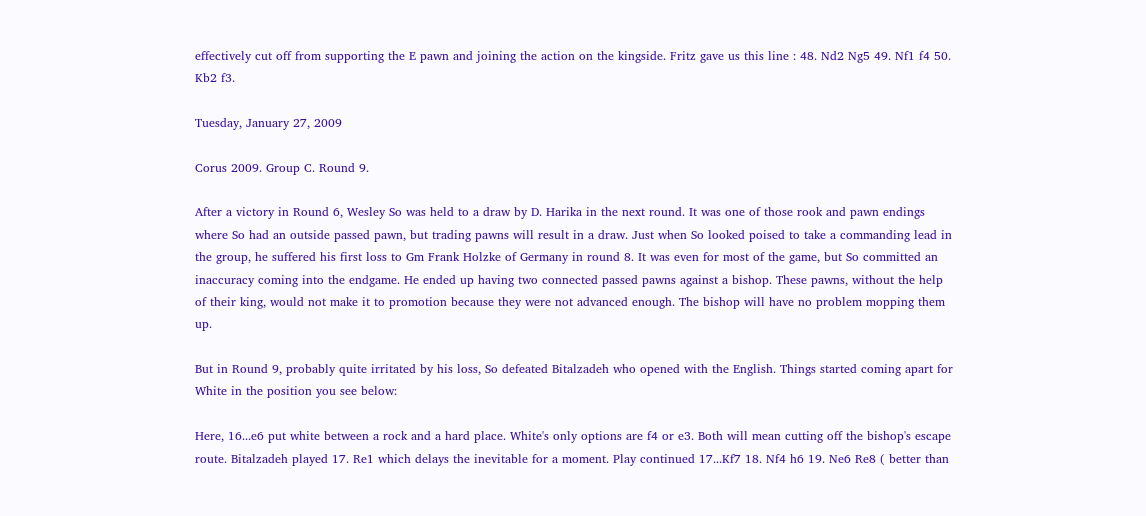effectively cut off from supporting the E pawn and joining the action on the kingside. Fritz gave us this line : 48. Nd2 Ng5 49. Nf1 f4 50. Kb2 f3.

Tuesday, January 27, 2009

Corus 2009. Group C. Round 9.

After a victory in Round 6, Wesley So was held to a draw by D. Harika in the next round. It was one of those rook and pawn endings where So had an outside passed pawn, but trading pawns will result in a draw. Just when So looked poised to take a commanding lead in the group, he suffered his first loss to Gm Frank Holzke of Germany in round 8. It was even for most of the game, but So committed an inaccuracy coming into the endgame. He ended up having two connected passed pawns against a bishop. These pawns, without the help of their king, would not make it to promotion because they were not advanced enough. The bishop will have no problem mopping them up.

But in Round 9, probably quite irritated by his loss, So defeated Bitalzadeh who opened with the English. Things started coming apart for White in the position you see below:

Here, 16...e6 put white between a rock and a hard place. White's only options are f4 or e3. Both will mean cutting off the bishop's escape route. Bitalzadeh played 17. Re1 which delays the inevitable for a moment. Play continued 17...Kf7 18. Nf4 h6 19. Ne6 Re8 ( better than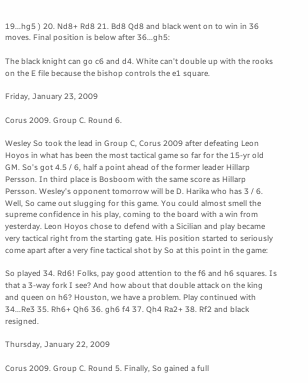19...hg5 ) 20. Nd8+ Rd8 21. Bd8 Qd8 and black went on to win in 36 moves. Final position is below after 36...gh5:

The black knight can go c6 and d4. White can't double up with the rooks on the E file because the bishop controls the e1 square.

Friday, January 23, 2009

Corus 2009. Group C. Round 6.

Wesley So took the lead in Group C, Corus 2009 after defeating Leon Hoyos in what has been the most tactical game so far for the 15-yr old GM. So's got 4.5 / 6, half a point ahead of the former leader Hillarp Persson. In third place is Bosboom with the same score as Hillarp Persson. Wesley's opponent tomorrow will be D. Harika who has 3 / 6. Well, So came out slugging for this game. You could almost smell the supreme confidence in his play, coming to the board with a win from yesterday. Leon Hoyos chose to defend with a Sicilian and play became very tactical right from the starting gate. His position started to seriously come apart after a very fine tactical shot by So at this point in the game:

So played 34. Rd6! Folks, pay good attention to the f6 and h6 squares. Is that a 3-way fork I see? And how about that double attack on the king and queen on h6? Houston, we have a problem. Play continued with 34...Re3 35. Rh6+ Qh6 36. gh6 f4 37. Qh4 Ra2+ 38. Rf2 and black resigned.

Thursday, January 22, 2009

Corus 2009. Group C. Round 5. Finally, So gained a full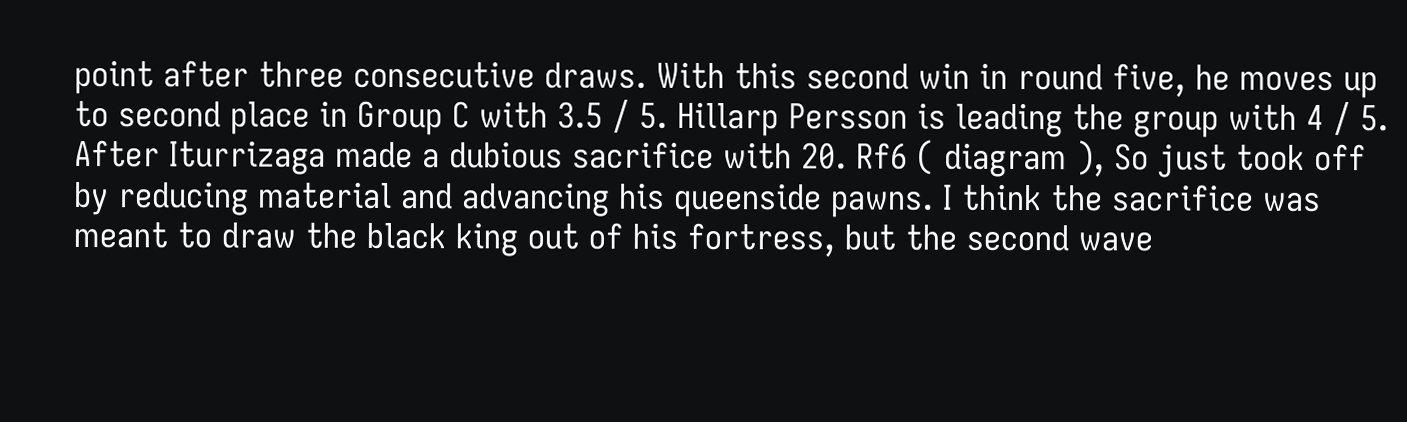point after three consecutive draws. With this second win in round five, he moves up to second place in Group C with 3.5 / 5. Hillarp Persson is leading the group with 4 / 5. After Iturrizaga made a dubious sacrifice with 20. Rf6 ( diagram ), So just took off by reducing material and advancing his queenside pawns. I think the sacrifice was meant to draw the black king out of his fortress, but the second wave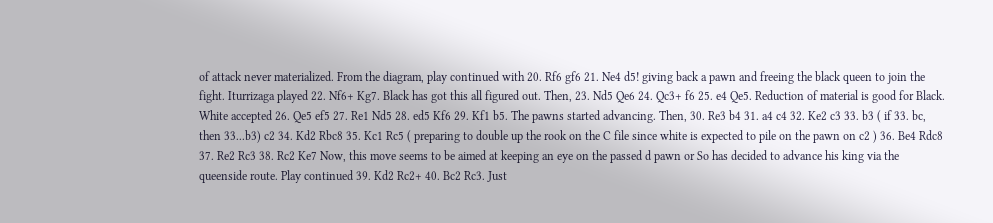of attack never materialized. From the diagram, play continued with 20. Rf6 gf6 21. Ne4 d5! giving back a pawn and freeing the black queen to join the fight. Iturrizaga played 22. Nf6+ Kg7. Black has got this all figured out. Then, 23. Nd5 Qe6 24. Qc3+ f6 25. e4 Qe5. Reduction of material is good for Black. White accepted 26. Qe5 ef5 27. Re1 Nd5 28. ed5 Kf6 29. Kf1 b5. The pawns started advancing. Then, 30. Re3 b4 31. a4 c4 32. Ke2 c3 33. b3 ( if 33. bc, then 33...b3) c2 34. Kd2 Rbc8 35. Kc1 Rc5 ( preparing to double up the rook on the C file since white is expected to pile on the pawn on c2 ) 36. Be4 Rdc8 37. Re2 Rc3 38. Rc2 Ke7 Now, this move seems to be aimed at keeping an eye on the passed d pawn or So has decided to advance his king via the queenside route. Play continued 39. Kd2 Rc2+ 40. Bc2 Rc3. Just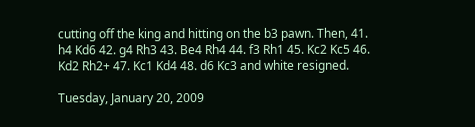cutting off the king and hitting on the b3 pawn. Then, 41. h4 Kd6 42. g4 Rh3 43. Be4 Rh4 44. f3 Rh1 45. Kc2 Kc5 46. Kd2 Rh2+ 47. Kc1 Kd4 48. d6 Kc3 and white resigned.

Tuesday, January 20, 2009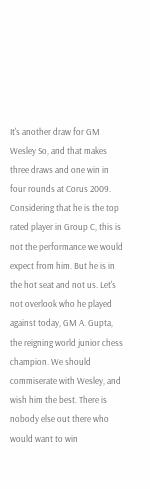It's another draw for GM Wesley So, and that makes three draws and one win in four rounds at Corus 2009. Considering that he is the top rated player in Group C, this is not the performance we would expect from him. But he is in the hot seat and not us. Let's not overlook who he played against today, GM A. Gupta, the reigning world junior chess champion. We should commiserate with Wesley, and wish him the best. There is nobody else out there who would want to win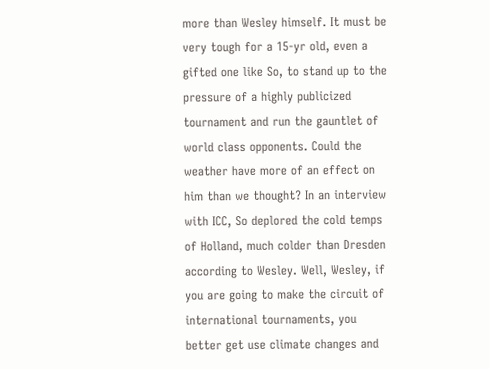more than Wesley himself. It must be very tough for a 15-yr old, even a gifted one like So, to stand up to the pressure of a highly publicized tournament and run the gauntlet of world class opponents. Could the weather have more of an effect on him than we thought? In an interview with ICC, So deplored the cold temps of Holland, much colder than Dresden according to Wesley. Well, Wesley, if you are going to make the circuit of international tournaments, you better get use climate changes and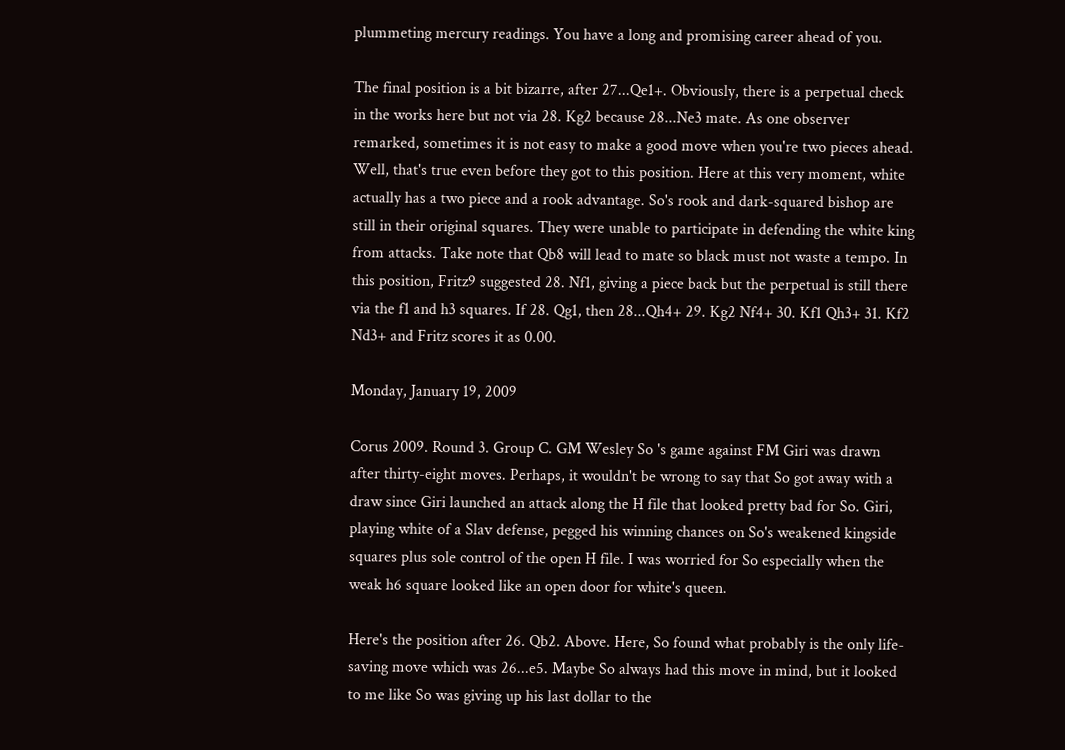plummeting mercury readings. You have a long and promising career ahead of you.

The final position is a bit bizarre, after 27...Qe1+. Obviously, there is a perpetual check in the works here but not via 28. Kg2 because 28...Ne3 mate. As one observer remarked, sometimes it is not easy to make a good move when you're two pieces ahead. Well, that's true even before they got to this position. Here at this very moment, white actually has a two piece and a rook advantage. So's rook and dark-squared bishop are still in their original squares. They were unable to participate in defending the white king from attacks. Take note that Qb8 will lead to mate so black must not waste a tempo. In this position, Fritz9 suggested 28. Nf1, giving a piece back but the perpetual is still there via the f1 and h3 squares. If 28. Qg1, then 28...Qh4+ 29. Kg2 Nf4+ 30. Kf1 Qh3+ 31. Kf2 Nd3+ and Fritz scores it as 0.00.

Monday, January 19, 2009

Corus 2009. Round 3. Group C. GM Wesley So 's game against FM Giri was drawn after thirty-eight moves. Perhaps, it wouldn't be wrong to say that So got away with a draw since Giri launched an attack along the H file that looked pretty bad for So. Giri, playing white of a Slav defense, pegged his winning chances on So's weakened kingside squares plus sole control of the open H file. I was worried for So especially when the weak h6 square looked like an open door for white's queen.

Here's the position after 26. Qb2. Above. Here, So found what probably is the only life-saving move which was 26...e5. Maybe So always had this move in mind, but it looked to me like So was giving up his last dollar to the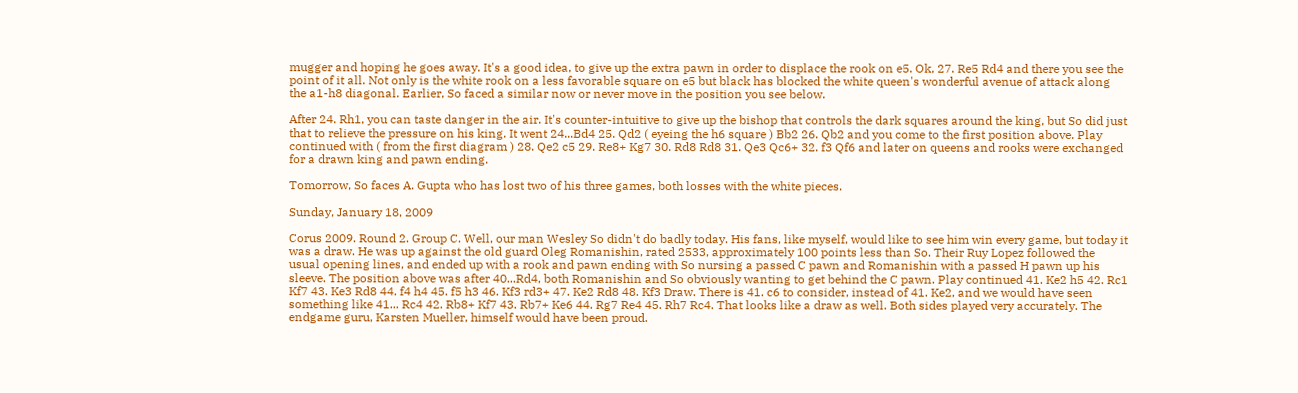mugger and hoping he goes away. It's a good idea, to give up the extra pawn in order to displace the rook on e5. Ok, 27. Re5 Rd4 and there you see the point of it all. Not only is the white rook on a less favorable square on e5 but black has blocked the white queen's wonderful avenue of attack along the a1-h8 diagonal. Earlier, So faced a similar now or never move in the position you see below.

After 24. Rh1, you can taste danger in the air. It's counter-intuitive to give up the bishop that controls the dark squares around the king, but So did just that to relieve the pressure on his king. It went 24...Bd4 25. Qd2 ( eyeing the h6 square ) Bb2 26. Qb2 and you come to the first position above. Play continued with ( from the first diagram ) 28. Qe2 c5 29. Re8+ Kg7 30. Rd8 Rd8 31. Qe3 Qc6+ 32. f3 Qf6 and later on queens and rooks were exchanged for a drawn king and pawn ending.

Tomorrow, So faces A. Gupta who has lost two of his three games, both losses with the white pieces.

Sunday, January 18, 2009

Corus 2009. Round 2. Group C. Well, our man Wesley So didn't do badly today. His fans, like myself, would like to see him win every game, but today it was a draw. He was up against the old guard Oleg Romanishin, rated 2533, approximately 100 points less than So. Their Ruy Lopez followed the usual opening lines, and ended up with a rook and pawn ending with So nursing a passed C pawn and Romanishin with a passed H pawn up his sleeve. The position above was after 40...Rd4, both Romanishin and So obviously wanting to get behind the C pawn. Play continued 41. Ke2 h5 42. Rc1 Kf7 43. Ke3 Rd8 44. f4 h4 45. f5 h3 46. Kf3 rd3+ 47. Ke2 Rd8 48. Kf3 Draw. There is 41. c6 to consider, instead of 41. Ke2, and we would have seen something like 41... Rc4 42. Rb8+ Kf7 43. Rb7+ Ke6 44. Rg7 Re4 45. Rh7 Rc4. That looks like a draw as well. Both sides played very accurately. The endgame guru, Karsten Mueller, himself would have been proud.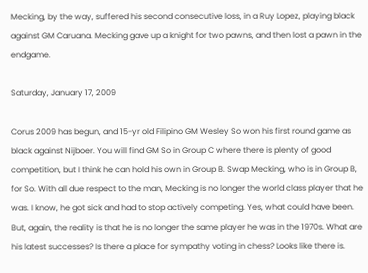Mecking, by the way, suffered his second consecutive loss, in a Ruy Lopez, playing black against GM Caruana. Mecking gave up a knight for two pawns, and then lost a pawn in the endgame.

Saturday, January 17, 2009

Corus 2009 has begun, and 15-yr old Filipino GM Wesley So won his first round game as black against Nijboer. You will find GM So in Group C where there is plenty of good competition, but I think he can hold his own in Group B. Swap Mecking, who is in Group B, for So. With all due respect to the man, Mecking is no longer the world class player that he was. I know, he got sick and had to stop actively competing. Yes, what could have been. But, again, the reality is that he is no longer the same player he was in the 1970s. What are his latest successes? Is there a place for sympathy voting in chess? Looks like there is.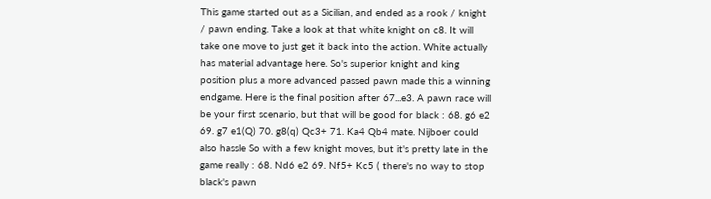This game started out as a Sicilian, and ended as a rook / knight / pawn ending. Take a look at that white knight on c8. It will take one move to just get it back into the action. White actually has material advantage here. So's superior knight and king position plus a more advanced passed pawn made this a winning endgame. Here is the final position after 67...e3. A pawn race will be your first scenario, but that will be good for black : 68. g6 e2 69. g7 e1(Q) 70. g8(q) Qc3+ 71. Ka4 Qb4 mate. Nijboer could also hassle So with a few knight moves, but it's pretty late in the game really : 68. Nd6 e2 69. Nf5+ Kc5 ( there's no way to stop black's pawn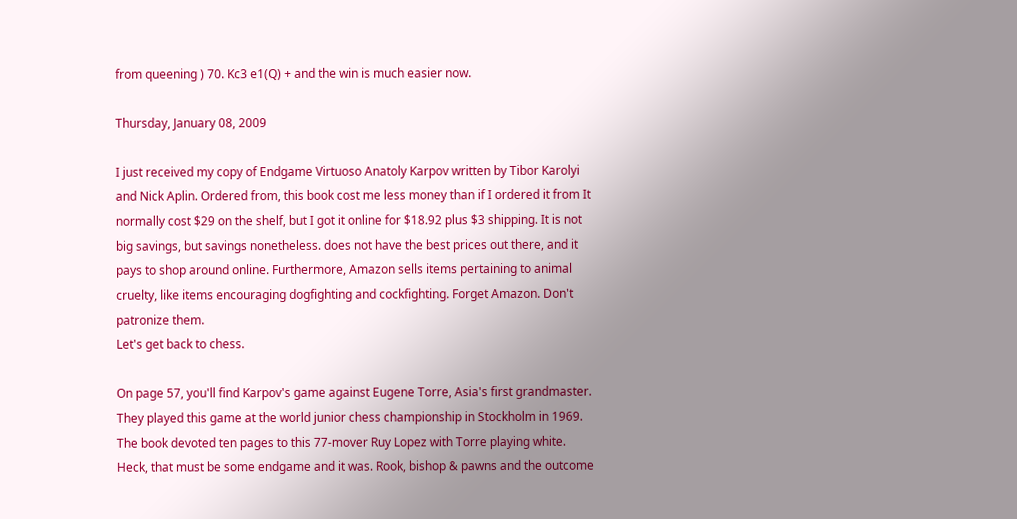from queening ) 70. Kc3 e1(Q) + and the win is much easier now.

Thursday, January 08, 2009

I just received my copy of Endgame Virtuoso Anatoly Karpov written by Tibor Karolyi and Nick Aplin. Ordered from, this book cost me less money than if I ordered it from It normally cost $29 on the shelf, but I got it online for $18.92 plus $3 shipping. It is not big savings, but savings nonetheless. does not have the best prices out there, and it pays to shop around online. Furthermore, Amazon sells items pertaining to animal cruelty, like items encouraging dogfighting and cockfighting. Forget Amazon. Don't patronize them.
Let's get back to chess.

On page 57, you'll find Karpov's game against Eugene Torre, Asia's first grandmaster. They played this game at the world junior chess championship in Stockholm in 1969. The book devoted ten pages to this 77-mover Ruy Lopez with Torre playing white. Heck, that must be some endgame and it was. Rook, bishop & pawns and the outcome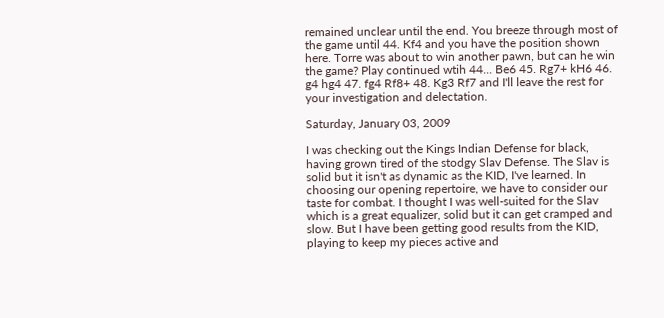remained unclear until the end. You breeze through most of the game until 44. Kf4 and you have the position shown here. Torre was about to win another pawn, but can he win the game? Play continued wtih 44... Be6 45. Rg7+ kH6 46. g4 hg4 47. fg4 Rf8+ 48. Kg3 Rf7 and I'll leave the rest for your investigation and delectation.

Saturday, January 03, 2009

I was checking out the Kings Indian Defense for black, having grown tired of the stodgy Slav Defense. The Slav is solid but it isn't as dynamic as the KID, I've learned. In choosing our opening repertoire, we have to consider our taste for combat. I thought I was well-suited for the Slav which is a great equalizer, solid but it can get cramped and slow. But I have been getting good results from the KID, playing to keep my pieces active and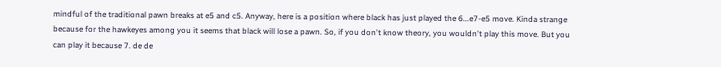mindful of the traditional pawn breaks at e5 and c5. Anyway, here is a position where black has just played the 6...e7-e5 move. Kinda strange because for the hawkeyes among you it seems that black will lose a pawn. So, if you don't know theory, you wouldn't play this move. But you can play it because 7. de de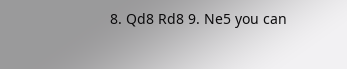8. Qd8 Rd8 9. Ne5 you can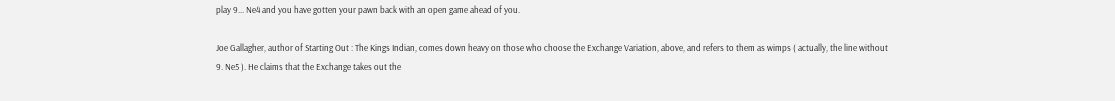play 9... Ne4 and you have gotten your pawn back with an open game ahead of you.

Joe Gallagher, author of Starting Out : The Kings Indian, comes down heavy on those who choose the Exchange Variation, above, and refers to them as wimps ( actually, the line without 9. Ne5 ). He claims that the Exchange takes out the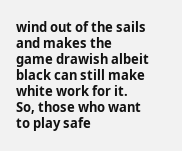wind out of the sails and makes the game drawish albeit black can still make white work for it. So, those who want to play safe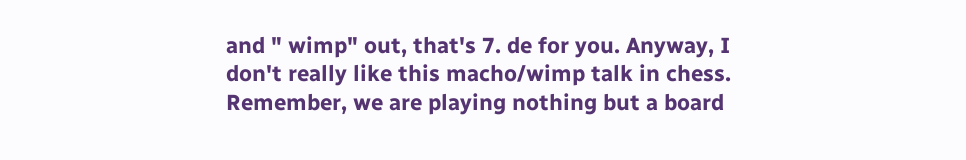and " wimp" out, that's 7. de for you. Anyway, I don't really like this macho/wimp talk in chess. Remember, we are playing nothing but a board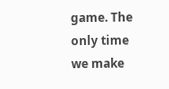game. The only time we make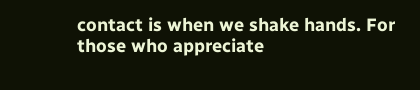contact is when we shake hands. For those who appreciate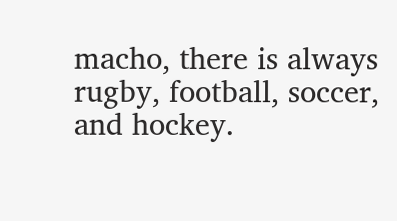macho, there is always rugby, football, soccer, and hockey.